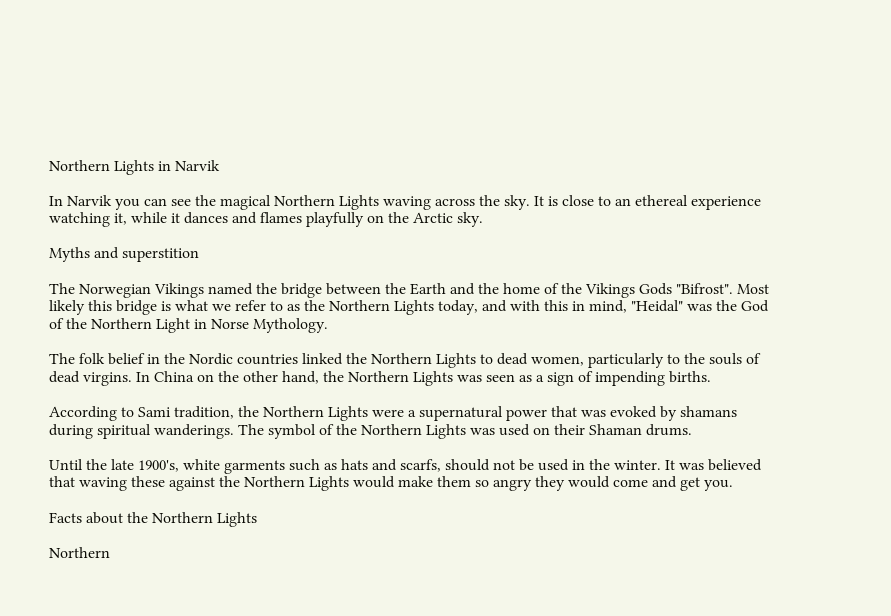Northern Lights in Narvik

In Narvik you can see the magical Northern Lights waving across the sky. It is close to an ethereal experience watching it, while it dances and flames playfully on the Arctic sky.

Myths and superstition

The Norwegian Vikings named the bridge between the Earth and the home of the Vikings Gods "Bifrost". Most likely this bridge is what we refer to as the Northern Lights today, and with this in mind, "Heidal" was the God of the Northern Light in Norse Mythology.

The folk belief in the Nordic countries linked the Northern Lights to dead women, particularly to the souls of dead virgins. In China on the other hand, the Northern Lights was seen as a sign of impending births.

According to Sami tradition, the Northern Lights were a supernatural power that was evoked by shamans during spiritual wanderings. The symbol of the Northern Lights was used on their Shaman drums.

Until the late 1900's, white garments such as hats and scarfs, should not be used in the winter. It was believed that waving these against the Northern Lights would make them so angry they would come and get you.

Facts about the Northern Lights

Northern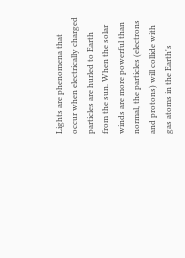Lights are phenomena that occur when electrically charged particles are hurled to Earth from the sun. When the solar winds are more powerful than normal, the particles (electrons and protons) will collide with gas atoms in the Earth's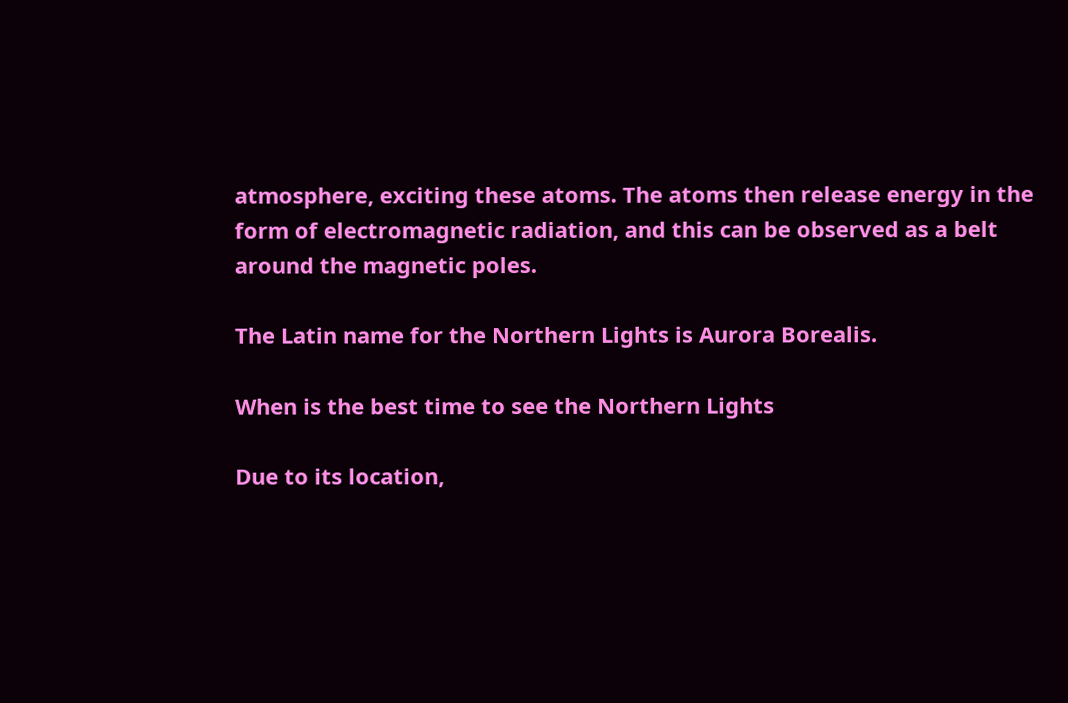atmosphere, exciting these atoms. The atoms then release energy in the form of electromagnetic radiation, and this can be observed as a belt around the magnetic poles.

The Latin name for the Northern Lights is Aurora Borealis.

When is the best time to see the Northern Lights

Due to its location,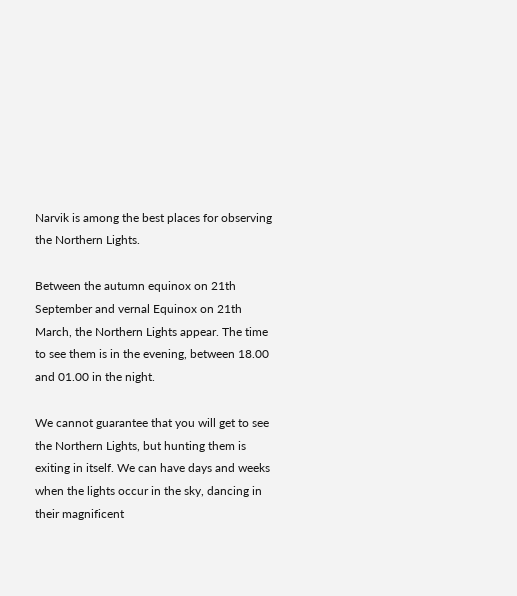Narvik is among the best places for observing the Northern Lights.

Between the autumn equinox on 21th September and vernal Equinox on 21th March, the Northern Lights appear. The time to see them is in the evening, between 18.00 and 01.00 in the night.

We cannot guarantee that you will get to see the Northern Lights, but hunting them is exiting in itself. We can have days and weeks when the lights occur in the sky, dancing in their magnificent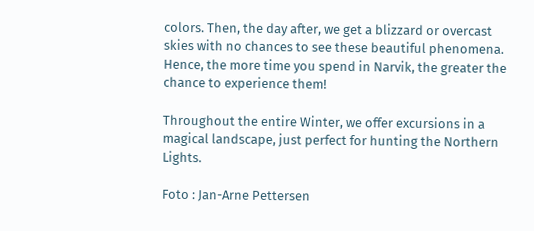colors. Then, the day after, we get a blizzard or overcast skies with no chances to see these beautiful phenomena. Hence, the more time you spend in Narvik, the greater the chance to experience them!

Throughout the entire Winter, we offer excursions in a magical landscape, just perfect for hunting the Northern Lights.

Foto : Jan-Arne Pettersen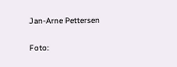Jan-Arne Pettersen

Foto: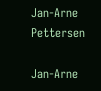Jan-Arne Pettersen

Jan-Arne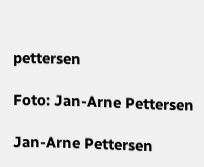pettersen

Foto: Jan-Arne Pettersen

Jan-Arne Pettersen